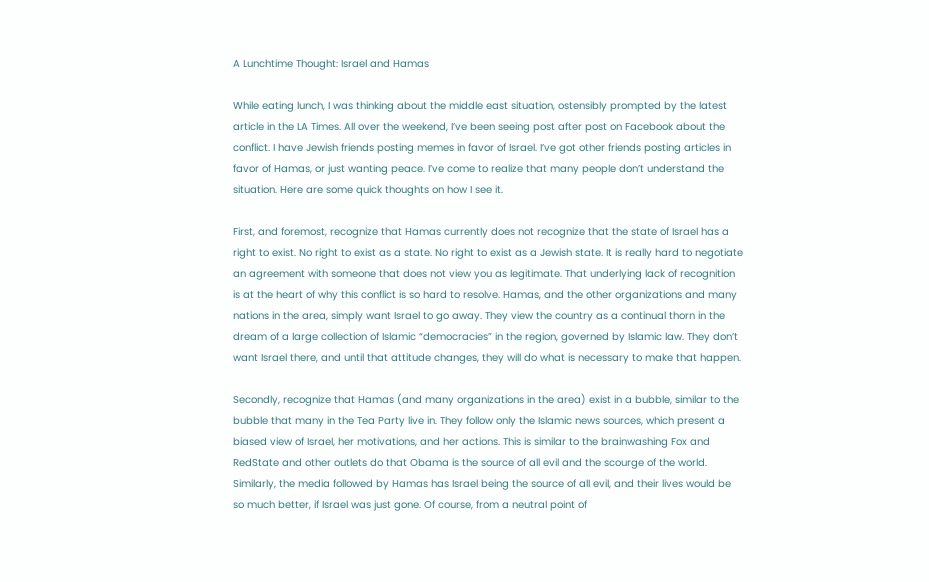A Lunchtime Thought: Israel and Hamas

While eating lunch, I was thinking about the middle east situation, ostensibly prompted by the latest article in the LA Times. All over the weekend, I’ve been seeing post after post on Facebook about the conflict. I have Jewish friends posting memes in favor of Israel. I’ve got other friends posting articles in favor of Hamas, or just wanting peace. I’ve come to realize that many people don’t understand the situation. Here are some quick thoughts on how I see it.

First, and foremost, recognize that Hamas currently does not recognize that the state of Israel has a right to exist. No right to exist as a state. No right to exist as a Jewish state. It is really hard to negotiate an agreement with someone that does not view you as legitimate. That underlying lack of recognition is at the heart of why this conflict is so hard to resolve. Hamas, and the other organizations and many nations in the area, simply want Israel to go away. They view the country as a continual thorn in the dream of a large collection of Islamic “democracies” in the region, governed by Islamic law. They don’t want Israel there, and until that attitude changes, they will do what is necessary to make that happen.

Secondly, recognize that Hamas (and many organizations in the area) exist in a bubble, similar to the bubble that many in the Tea Party live in. They follow only the Islamic news sources, which present a biased view of Israel, her motivations, and her actions. This is similar to the brainwashing Fox and RedState and other outlets do that Obama is the source of all evil and the scourge of the world. Similarly, the media followed by Hamas has Israel being the source of all evil, and their lives would be so much better, if Israel was just gone. Of course, from a neutral point of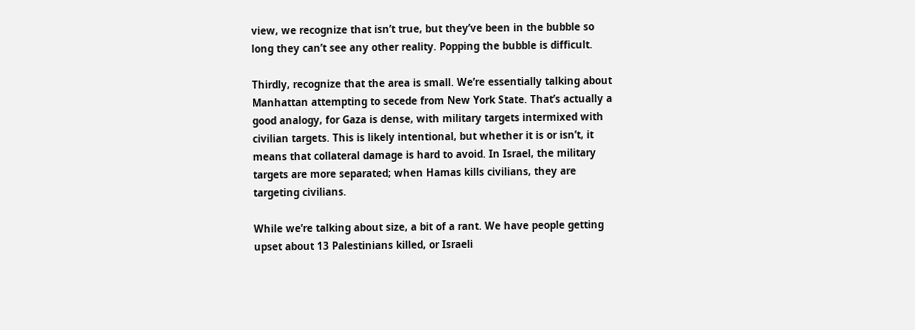view, we recognize that isn’t true, but they’ve been in the bubble so long they can’t see any other reality. Popping the bubble is difficult.

Thirdly, recognize that the area is small. We’re essentially talking about Manhattan attempting to secede from New York State. That’s actually a good analogy, for Gaza is dense, with military targets intermixed with civilian targets. This is likely intentional, but whether it is or isn’t, it means that collateral damage is hard to avoid. In Israel, the military targets are more separated; when Hamas kills civilians, they are targeting civilians.

While we’re talking about size, a bit of a rant. We have people getting upset about 13 Palestinians killed, or Israeli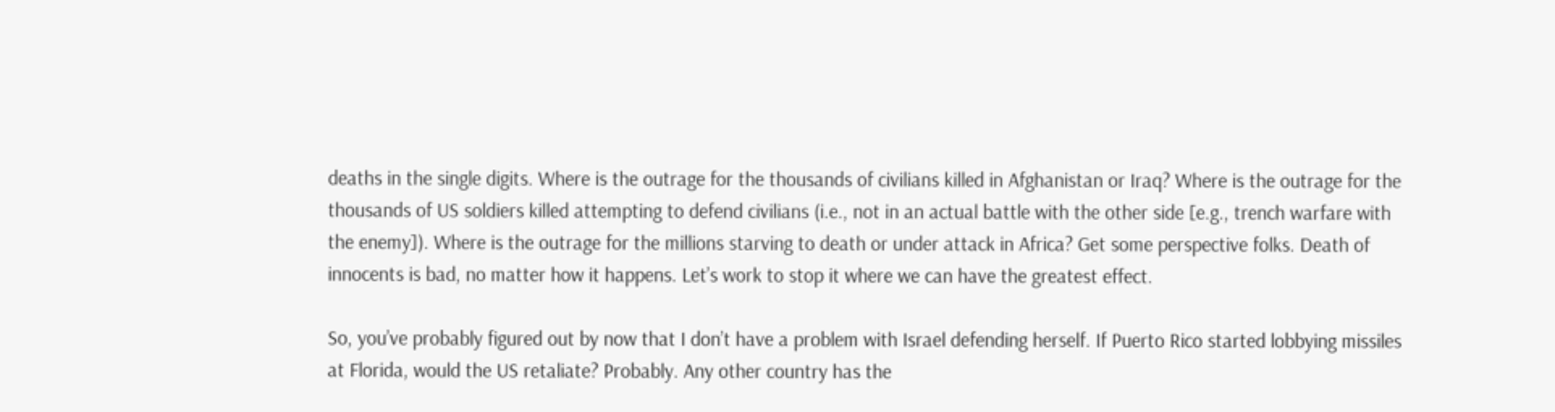deaths in the single digits. Where is the outrage for the thousands of civilians killed in Afghanistan or Iraq? Where is the outrage for the thousands of US soldiers killed attempting to defend civilians (i.e., not in an actual battle with the other side [e.g., trench warfare with the enemy]). Where is the outrage for the millions starving to death or under attack in Africa? Get some perspective folks. Death of innocents is bad, no matter how it happens. Let’s work to stop it where we can have the greatest effect.

So, you’ve probably figured out by now that I don’t have a problem with Israel defending herself. If Puerto Rico started lobbying missiles at Florida, would the US retaliate? Probably. Any other country has the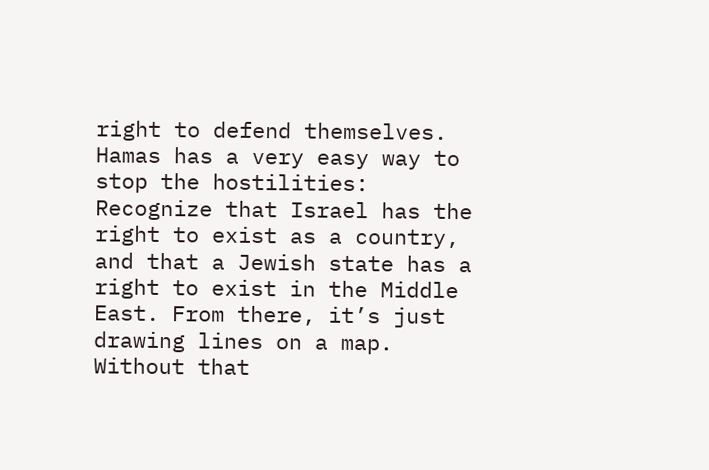right to defend themselves. Hamas has a very easy way to stop the hostilities: Recognize that Israel has the right to exist as a country, and that a Jewish state has a right to exist in the Middle East. From there, it’s just drawing lines on a map. Without that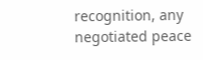recognition, any negotiated peace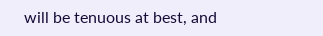will be tenuous at best, and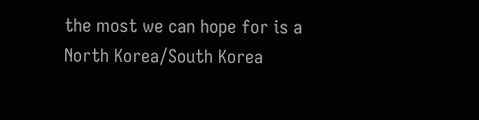the most we can hope for is a North Korea/South Korea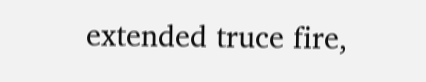extended truce fire,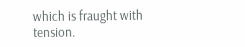which is fraught with tension.